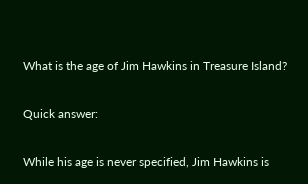What is the age of Jim Hawkins in Treasure Island?

Quick answer:

While his age is never specified, Jim Hawkins is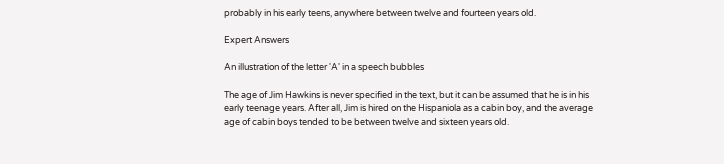probably in his early teens, anywhere between twelve and fourteen years old.

Expert Answers

An illustration of the letter 'A' in a speech bubbles

The age of Jim Hawkins is never specified in the text, but it can be assumed that he is in his early teenage years. After all, Jim is hired on the Hispaniola as a cabin boy, and the average age of cabin boys tended to be between twelve and sixteen years old.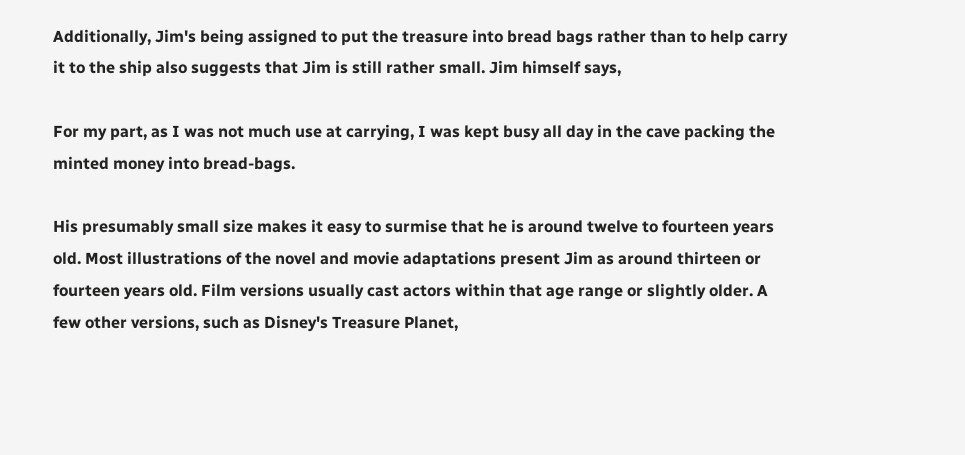Additionally, Jim's being assigned to put the treasure into bread bags rather than to help carry it to the ship also suggests that Jim is still rather small. Jim himself says,

For my part, as I was not much use at carrying, I was kept busy all day in the cave packing the minted money into bread-bags.

His presumably small size makes it easy to surmise that he is around twelve to fourteen years old. Most illustrations of the novel and movie adaptations present Jim as around thirteen or fourteen years old. Film versions usually cast actors within that age range or slightly older. A few other versions, such as Disney's Treasure Planet,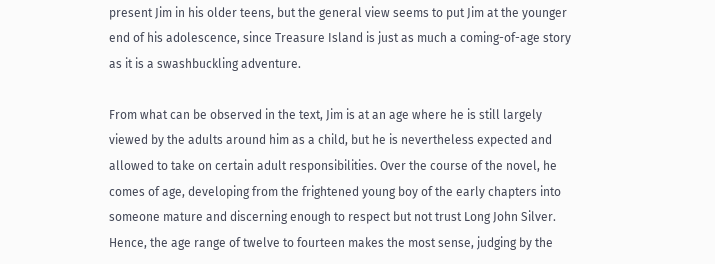present Jim in his older teens, but the general view seems to put Jim at the younger end of his adolescence, since Treasure Island is just as much a coming-of-age story as it is a swashbuckling adventure.

From what can be observed in the text, Jim is at an age where he is still largely viewed by the adults around him as a child, but he is nevertheless expected and allowed to take on certain adult responsibilities. Over the course of the novel, he comes of age, developing from the frightened young boy of the early chapters into someone mature and discerning enough to respect but not trust Long John Silver. Hence, the age range of twelve to fourteen makes the most sense, judging by the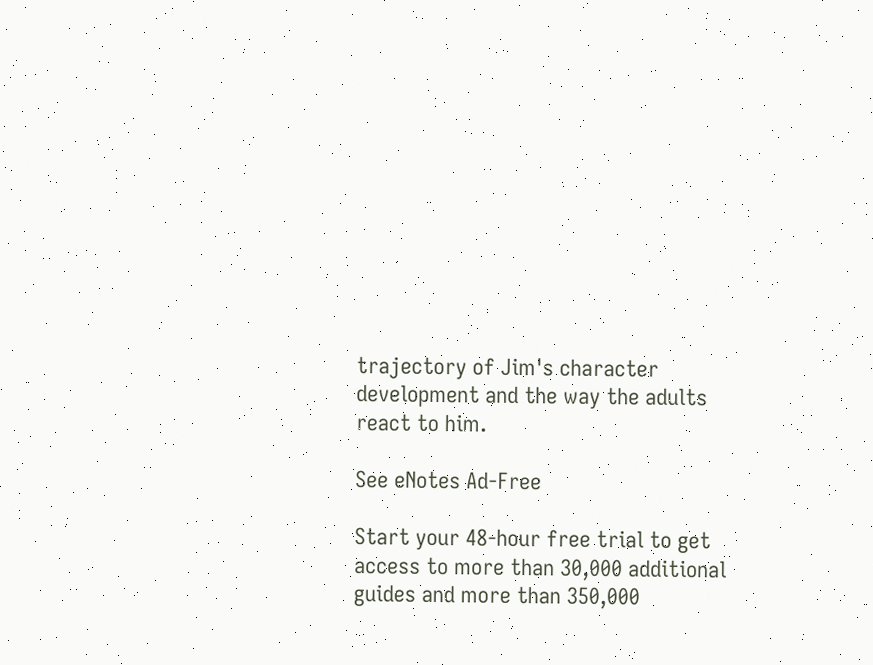trajectory of Jim's character development and the way the adults react to him.

See eNotes Ad-Free

Start your 48-hour free trial to get access to more than 30,000 additional guides and more than 350,000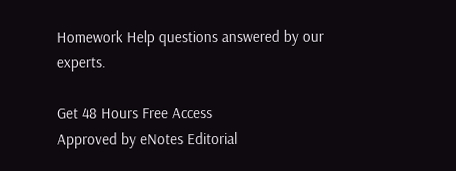Homework Help questions answered by our experts.

Get 48 Hours Free Access
Approved by eNotes Editorial